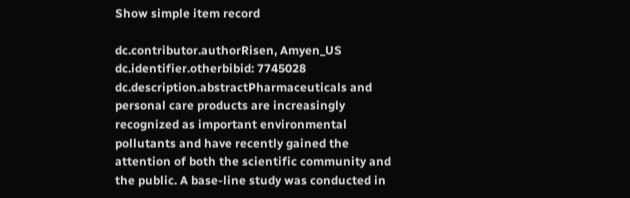Show simple item record

dc.contributor.authorRisen, Amyen_US
dc.identifier.otherbibid: 7745028
dc.description.abstractPharmaceuticals and personal care products are increasingly recognized as important environmental pollutants and have recently gained the attention of both the scientific community and the public. A base-line study was conducted in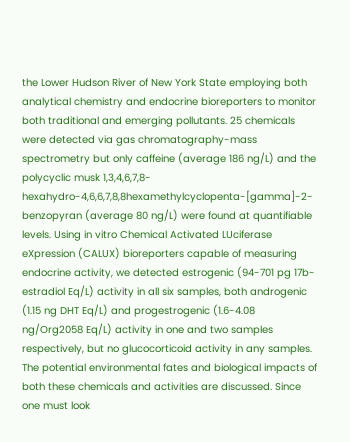the Lower Hudson River of New York State employing both analytical chemistry and endocrine bioreporters to monitor both traditional and emerging pollutants. 25 chemicals were detected via gas chromatography-mass spectrometry but only caffeine (average 186 ng/L) and the polycyclic musk 1,3,4,6,7,8-hexahydro-4,6,6,7,8,8hexamethylcyclopenta-[gamma]-2-benzopyran (average 80 ng/L) were found at quantifiable levels. Using in vitro Chemical Activated LUciferase eXpression (CALUX) bioreporters capable of measuring endocrine activity, we detected estrogenic (94-701 pg 17b-estradiol Eq/L) activity in all six samples, both androgenic (1.15 ng DHT Eq/L) and progestrogenic (1.6-4.08 ng/Org2058 Eq/L) activity in one and two samples respectively, but no glucocorticoid activity in any samples. The potential environmental fates and biological impacts of both these chemicals and activities are discussed. Since one must look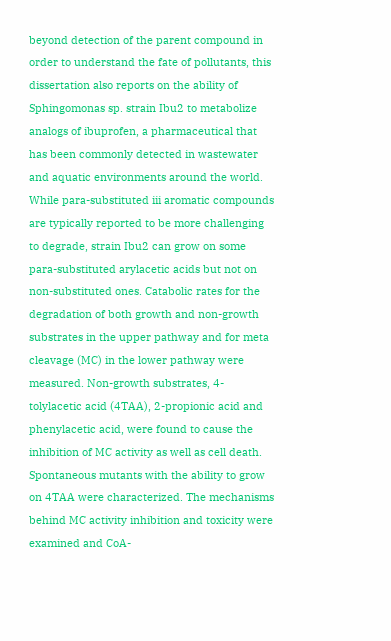beyond detection of the parent compound in order to understand the fate of pollutants, this dissertation also reports on the ability of Sphingomonas sp. strain Ibu2 to metabolize analogs of ibuprofen, a pharmaceutical that has been commonly detected in wastewater and aquatic environments around the world. While para-substituted iii aromatic compounds are typically reported to be more challenging to degrade, strain Ibu2 can grow on some para-substituted arylacetic acids but not on non-substituted ones. Catabolic rates for the degradation of both growth and non-growth substrates in the upper pathway and for meta cleavage (MC) in the lower pathway were measured. Non-growth substrates, 4-tolylacetic acid (4TAA), 2-propionic acid and phenylacetic acid, were found to cause the inhibition of MC activity as well as cell death. Spontaneous mutants with the ability to grow on 4TAA were characterized. The mechanisms behind MC activity inhibition and toxicity were examined and CoA-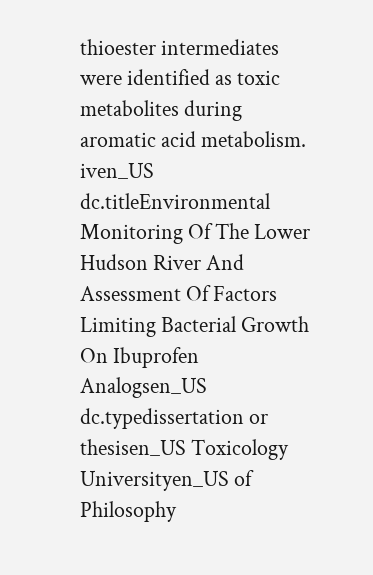thioester intermediates were identified as toxic metabolites during aromatic acid metabolism. iven_US
dc.titleEnvironmental Monitoring Of The Lower Hudson River And Assessment Of Factors Limiting Bacterial Growth On Ibuprofen Analogsen_US
dc.typedissertation or thesisen_US Toxicology Universityen_US of Philosophy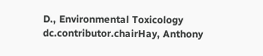D., Environmental Toxicology
dc.contributor.chairHay, Anthony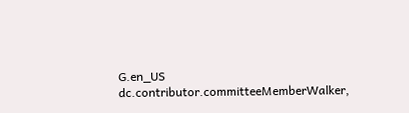G.en_US
dc.contributor.committeeMemberWalker,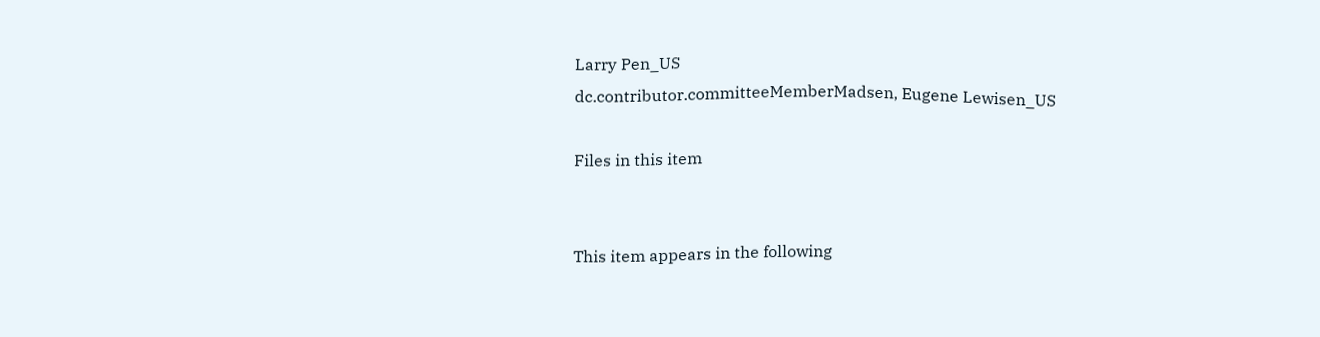Larry Pen_US
dc.contributor.committeeMemberMadsen, Eugene Lewisen_US

Files in this item


This item appears in the following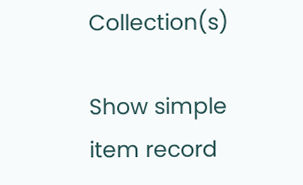Collection(s)

Show simple item record